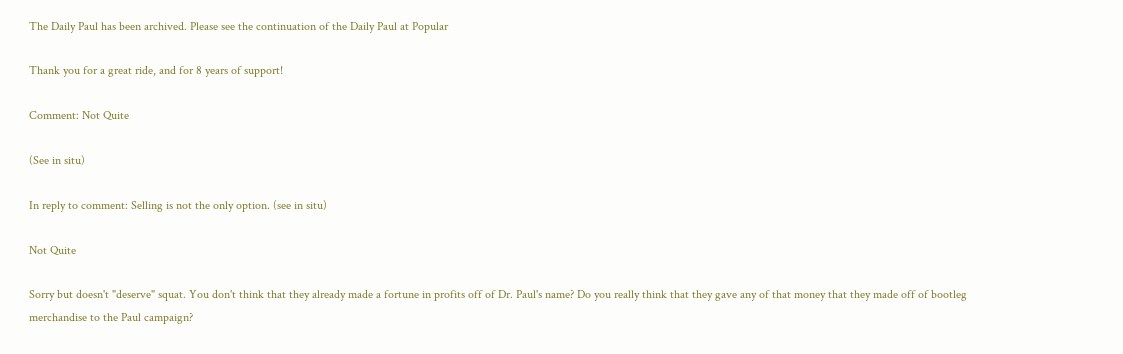The Daily Paul has been archived. Please see the continuation of the Daily Paul at Popular

Thank you for a great ride, and for 8 years of support!

Comment: Not Quite

(See in situ)

In reply to comment: Selling is not the only option. (see in situ)

Not Quite

Sorry but doesn't "deserve" squat. You don't think that they already made a fortune in profits off of Dr. Paul's name? Do you really think that they gave any of that money that they made off of bootleg merchandise to the Paul campaign?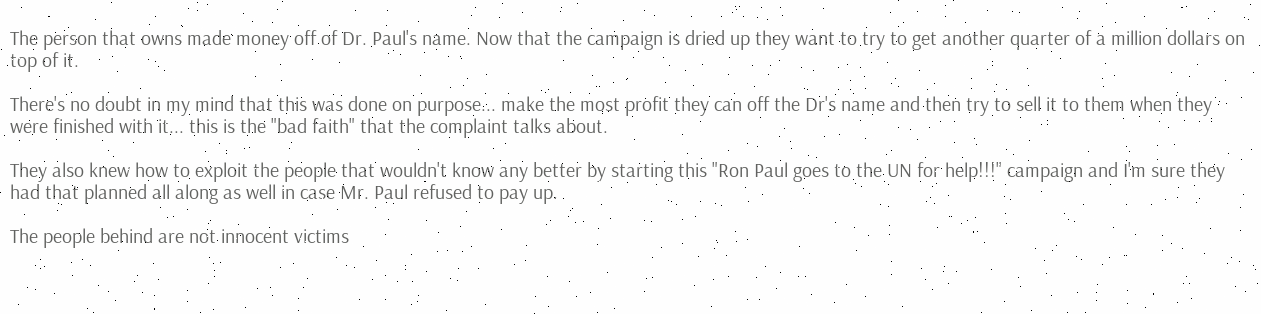The person that owns made money off of Dr. Paul's name. Now that the campaign is dried up they want to try to get another quarter of a million dollars on top of it.

There's no doubt in my mind that this was done on purpose... make the most profit they can off the Dr's name and then try to sell it to them when they were finished with it... this is the "bad faith" that the complaint talks about.

They also knew how to exploit the people that wouldn't know any better by starting this "Ron Paul goes to the UN for help!!!" campaign and I'm sure they had that planned all along as well in case Mr. Paul refused to pay up.

The people behind are not innocent victims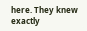here. They knew exactly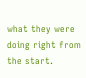what they were doing right from the start.